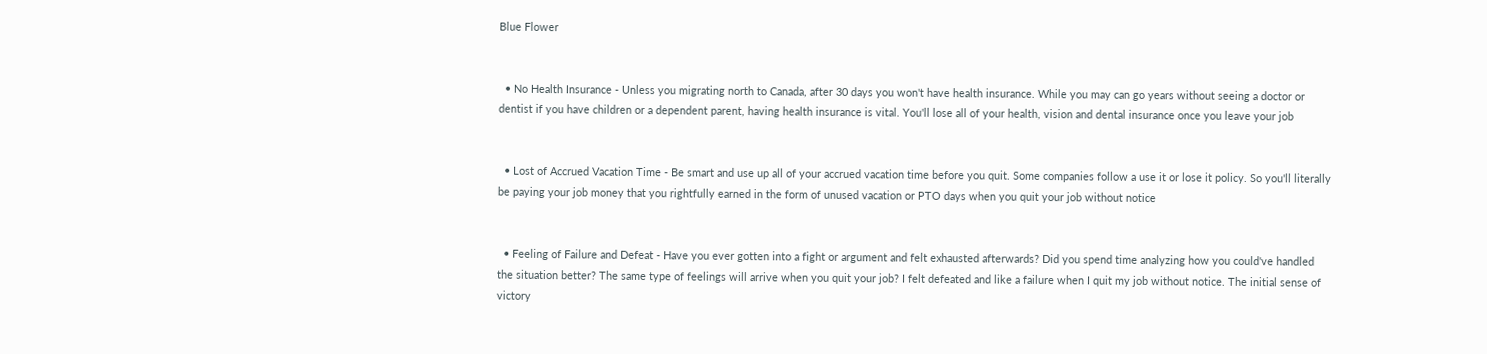Blue Flower


  • No Health Insurance - Unless you migrating north to Canada, after 30 days you won't have health insurance. While you may can go years without seeing a doctor or dentist if you have children or a dependent parent, having health insurance is vital. You'll lose all of your health, vision and dental insurance once you leave your job


  • Lost of Accrued Vacation Time - Be smart and use up all of your accrued vacation time before you quit. Some companies follow a use it or lose it policy. So you'll literally be paying your job money that you rightfully earned in the form of unused vacation or PTO days when you quit your job without notice


  • Feeling of Failure and Defeat - Have you ever gotten into a fight or argument and felt exhausted afterwards? Did you spend time analyzing how you could've handled the situation better? The same type of feelings will arrive when you quit your job? I felt defeated and like a failure when I quit my job without notice. The initial sense of victory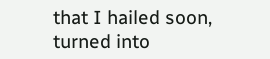that I hailed soon, turned into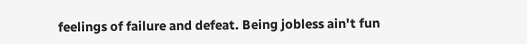feelings of failure and defeat. Being jobless ain't fun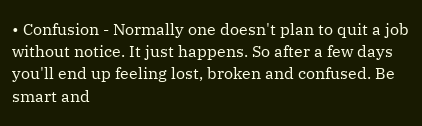• Confusion - Normally one doesn't plan to quit a job without notice. It just happens. So after a few days you'll end up feeling lost, broken and confused. Be smart and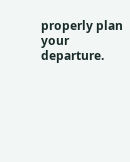properly plan your departure.